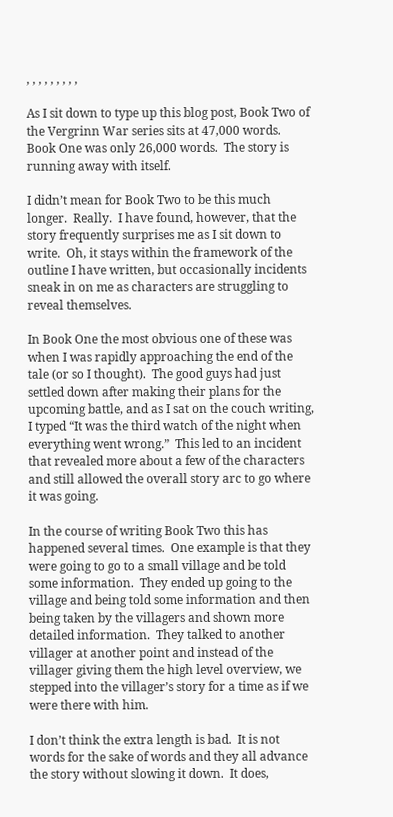, , , , , , , , ,

As I sit down to type up this blog post, Book Two of the Vergrinn War series sits at 47,000 words.  Book One was only 26,000 words.  The story is running away with itself.

I didn’t mean for Book Two to be this much longer.  Really.  I have found, however, that the story frequently surprises me as I sit down to write.  Oh, it stays within the framework of the outline I have written, but occasionally incidents sneak in on me as characters are struggling to reveal themselves.

In Book One the most obvious one of these was when I was rapidly approaching the end of the tale (or so I thought).  The good guys had just settled down after making their plans for the upcoming battle, and as I sat on the couch writing, I typed “It was the third watch of the night when everything went wrong.”  This led to an incident that revealed more about a few of the characters and still allowed the overall story arc to go where it was going.

In the course of writing Book Two this has happened several times.  One example is that they were going to go to a small village and be told some information.  They ended up going to the village and being told some information and then being taken by the villagers and shown more detailed information.  They talked to another villager at another point and instead of the villager giving them the high level overview, we stepped into the villager’s story for a time as if we were there with him.

I don’t think the extra length is bad.  It is not words for the sake of words and they all advance the story without slowing it down.  It does,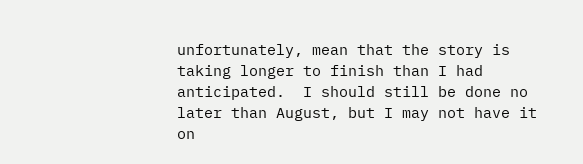unfortunately, mean that the story is taking longer to finish than I had anticipated.  I should still be done no later than August, but I may not have it on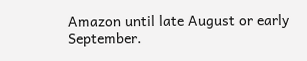Amazon until late August or early September.